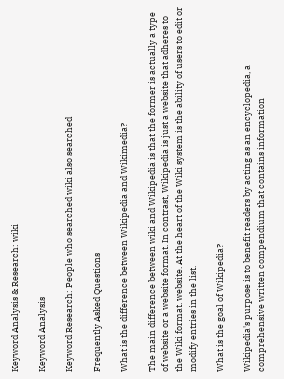Keyword Analysis & Research: wiki

Keyword Analysis

Keyword Research: People who searched wiki also searched

Frequently Asked Questions

What is the difference between Wikipedia and Wikimedia?

The main difference between wiki and Wikipedia is that the former is actually a type of website or a website format. In contrast, Wikipedia is just a website that adheres to the Wiki format. website. At the heart of the Wiki system is the ability of users to edit or modify entries in the list.

What is the goal of Wikipedia?

Wikipedia's purpose is to benefit readers by acting as an encyclopedia, a comprehensive written compendium that contains information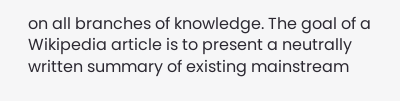on all branches of knowledge. The goal of a Wikipedia article is to present a neutrally written summary of existing mainstream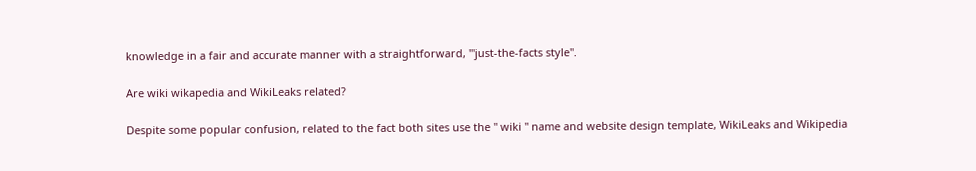knowledge in a fair and accurate manner with a straightforward, '"just-the-facts style".

Are wiki wikapedia and WikiLeaks related?

Despite some popular confusion, related to the fact both sites use the " wiki " name and website design template, WikiLeaks and Wikipedia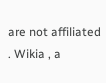are not affiliated . Wikia , a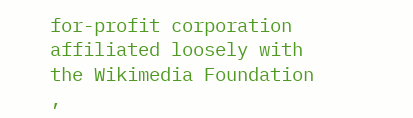for-profit corporation affiliated loosely with the Wikimedia Foundation ,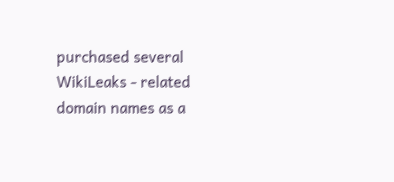purchased several WikiLeaks - related domain names as a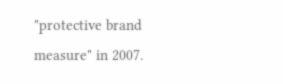"protective brand measure" in 2007.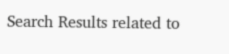Search Results related to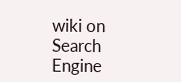wiki on Search Engine